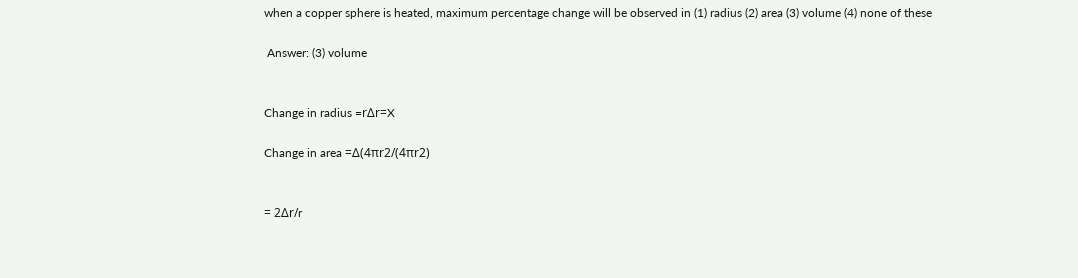when a copper sphere is heated, maximum percentage change will be observed in (1) radius (2) area (3) volume (4) none of these

 Answer: (3) volume


Change in radius =rΔr=X

Change in area =Δ(4πr2/(4πr2)


= 2Δr/r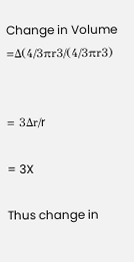Change in Volume =Δ(4/3πr3/(4/3πr3)


= 3Δr/r

= 3X

Thus change in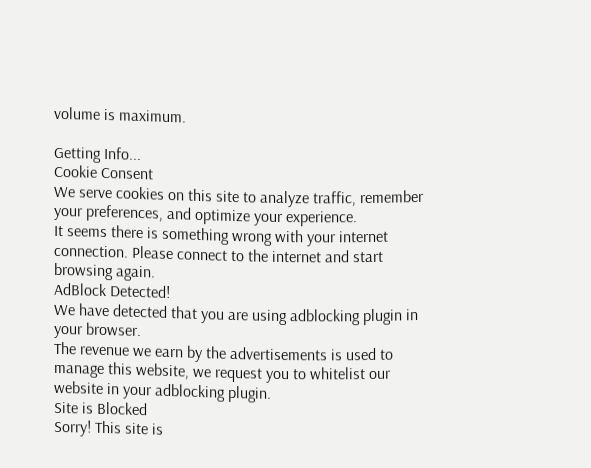volume is maximum.

Getting Info...
Cookie Consent
We serve cookies on this site to analyze traffic, remember your preferences, and optimize your experience.
It seems there is something wrong with your internet connection. Please connect to the internet and start browsing again.
AdBlock Detected!
We have detected that you are using adblocking plugin in your browser.
The revenue we earn by the advertisements is used to manage this website, we request you to whitelist our website in your adblocking plugin.
Site is Blocked
Sorry! This site is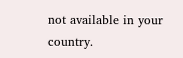not available in your country.